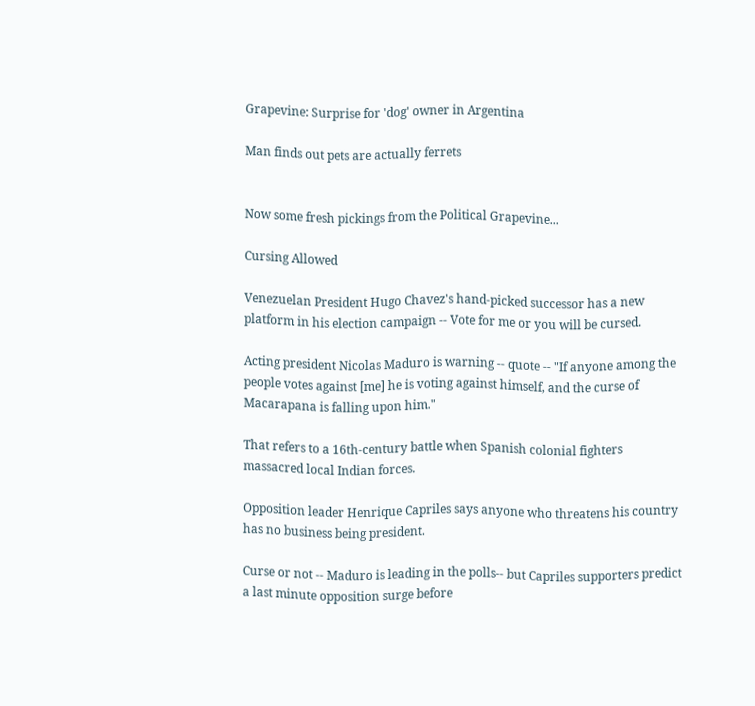Grapevine: Surprise for 'dog' owner in Argentina

Man finds out pets are actually ferrets


Now some fresh pickings from the Political Grapevine...

Cursing Allowed

Venezuelan President Hugo Chavez's hand-picked successor has a new platform in his election campaign -- Vote for me or you will be cursed.

Acting president Nicolas Maduro is warning -- quote -- "If anyone among the people votes against [me] he is voting against himself, and the curse of Macarapana is falling upon him."

That refers to a 16th-century battle when Spanish colonial fighters massacred local Indian forces.

Opposition leader Henrique Capriles says anyone who threatens his country has no business being president.

Curse or not -- Maduro is leading in the polls-- but Capriles supporters predict a last minute opposition surge before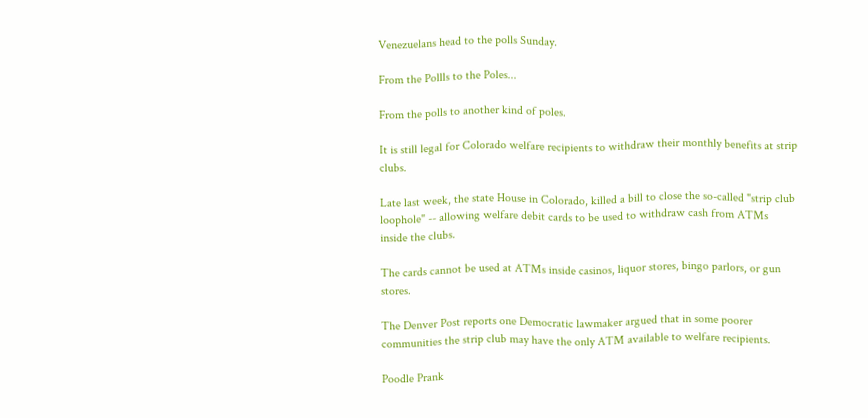Venezuelans head to the polls Sunday.

From the Pollls to the Poles...

From the polls to another kind of poles.

It is still legal for Colorado welfare recipients to withdraw their monthly benefits at strip clubs.

Late last week, the state House in Colorado, killed a bill to close the so-called "strip club loophole" -- allowing welfare debit cards to be used to withdraw cash from ATMs  inside the clubs.

The cards cannot be used at ATMs inside casinos, liquor stores, bingo parlors, or gun stores.

The Denver Post reports one Democratic lawmaker argued that in some poorer communities the strip club may have the only ATM available to welfare recipients.

Poodle Prank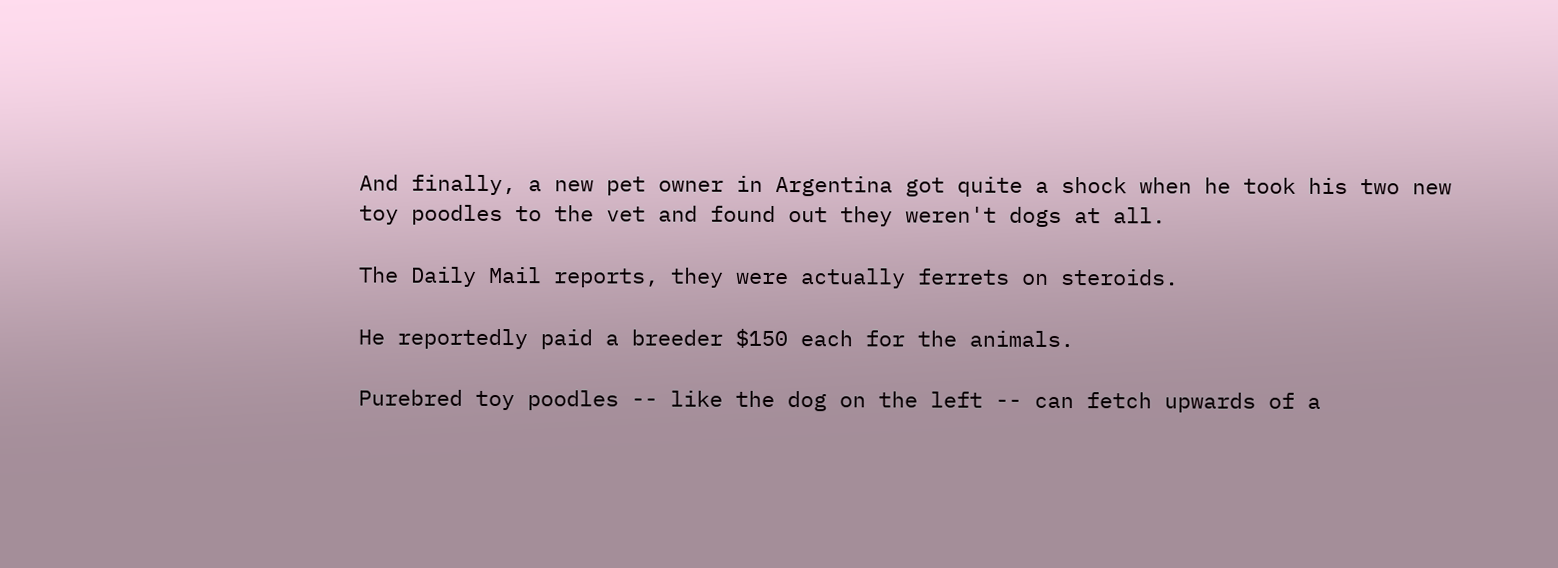And finally, a new pet owner in Argentina got quite a shock when he took his two new toy poodles to the vet and found out they weren't dogs at all.

The Daily Mail reports, they were actually ferrets on steroids.

He reportedly paid a breeder $150 each for the animals.

Purebred toy poodles -- like the dog on the left -- can fetch upwards of a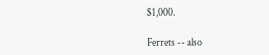$1,000.

Ferrets -- also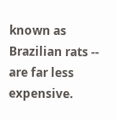known as Brazilian rats -- are far less expensive.